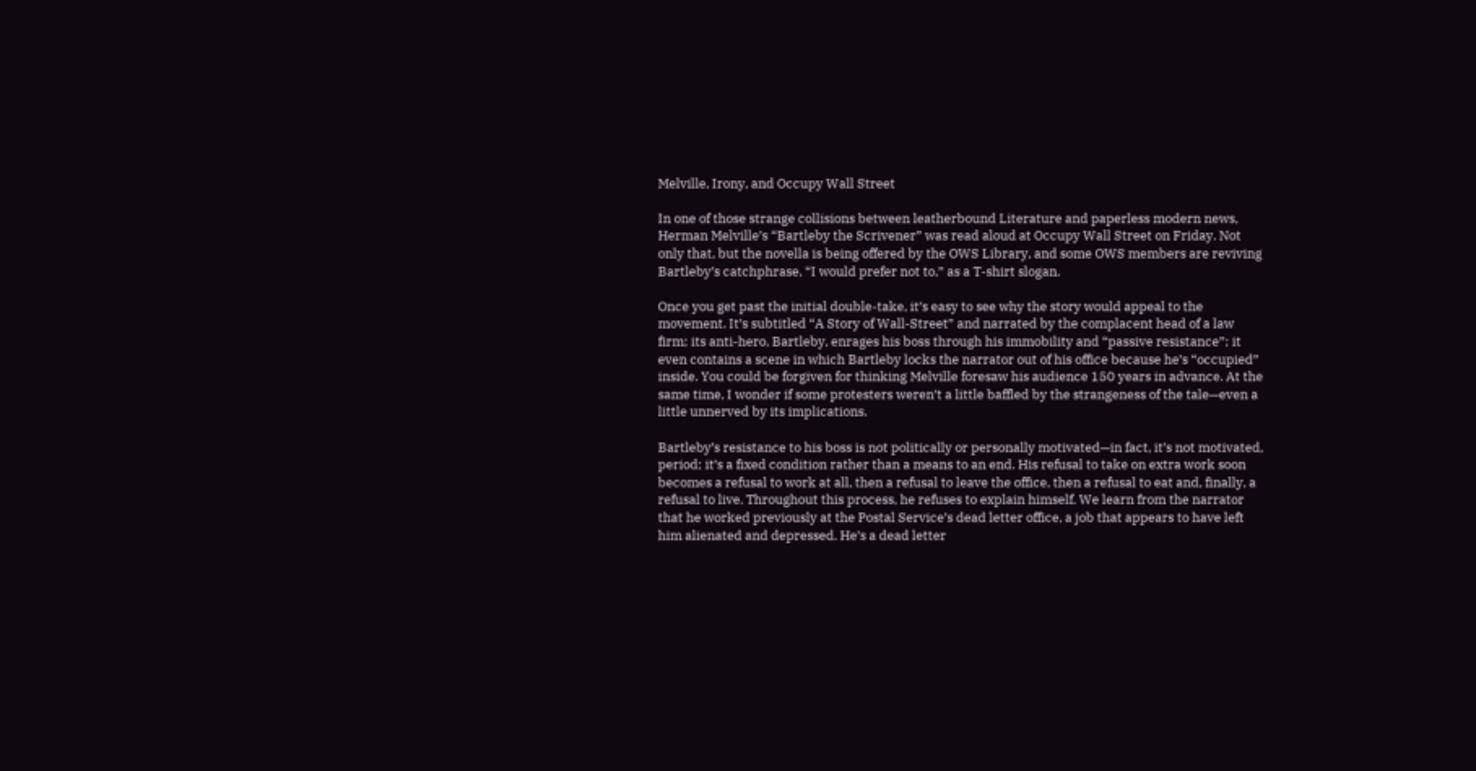Melville, Irony, and Occupy Wall Street

In one of those strange collisions between leatherbound Literature and paperless modern news, Herman Melville’s “Bartleby the Scrivener” was read aloud at Occupy Wall Street on Friday. Not only that, but the novella is being offered by the OWS Library, and some OWS members are reviving Bartleby’s catchphrase, “I would prefer not to,” as a T-shirt slogan.

Once you get past the initial double-take, it’s easy to see why the story would appeal to the movement. It’s subtitled “A Story of Wall-Street” and narrated by the complacent head of a law firm; its anti-hero, Bartleby, enrages his boss through his immobility and “passive resistance”; it even contains a scene in which Bartleby locks the narrator out of his office because he’s “occupied” inside. You could be forgiven for thinking Melville foresaw his audience 150 years in advance. At the same time, I wonder if some protesters weren’t a little baffled by the strangeness of the tale—even a little unnerved by its implications.

Bartleby’s resistance to his boss is not politically or personally motivated—in fact, it’s not motivated, period; it’s a fixed condition rather than a means to an end. His refusal to take on extra work soon becomes a refusal to work at all, then a refusal to leave the office, then a refusal to eat and, finally, a refusal to live. Throughout this process, he refuses to explain himself. We learn from the narrator that he worked previously at the Postal Service’s dead letter office, a job that appears to have left him alienated and depressed. He’s a dead letter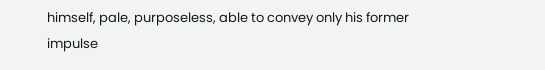himself, pale, purposeless, able to convey only his former impulse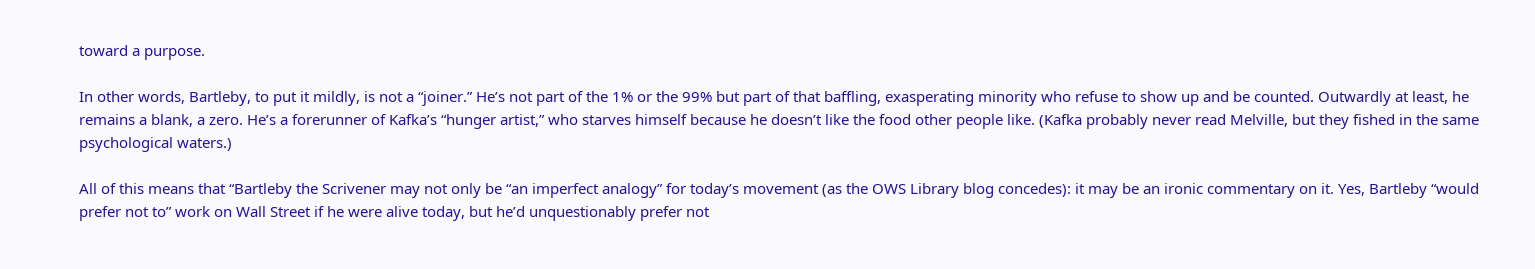toward a purpose.

In other words, Bartleby, to put it mildly, is not a “joiner.” He’s not part of the 1% or the 99% but part of that baffling, exasperating minority who refuse to show up and be counted. Outwardly at least, he remains a blank, a zero. He’s a forerunner of Kafka’s “hunger artist,” who starves himself because he doesn’t like the food other people like. (Kafka probably never read Melville, but they fished in the same psychological waters.)

All of this means that “Bartleby the Scrivener may not only be “an imperfect analogy” for today’s movement (as the OWS Library blog concedes): it may be an ironic commentary on it. Yes, Bartleby “would prefer not to” work on Wall Street if he were alive today, but he’d unquestionably prefer not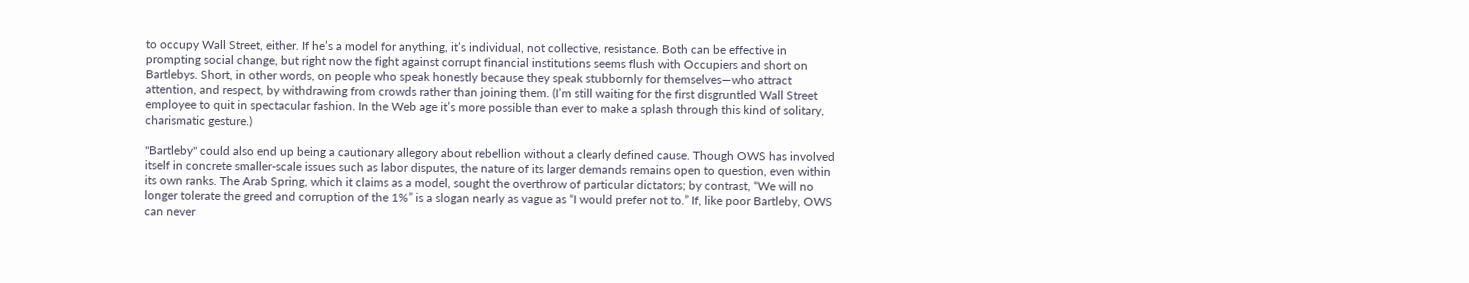to occupy Wall Street, either. If he’s a model for anything, it’s individual, not collective, resistance. Both can be effective in prompting social change, but right now the fight against corrupt financial institutions seems flush with Occupiers and short on Bartlebys. Short, in other words, on people who speak honestly because they speak stubbornly for themselves—who attract attention, and respect, by withdrawing from crowds rather than joining them. (I’m still waiting for the first disgruntled Wall Street employee to quit in spectacular fashion. In the Web age it’s more possible than ever to make a splash through this kind of solitary, charismatic gesture.)

"Bartleby" could also end up being a cautionary allegory about rebellion without a clearly defined cause. Though OWS has involved itself in concrete smaller-scale issues such as labor disputes, the nature of its larger demands remains open to question, even within its own ranks. The Arab Spring, which it claims as a model, sought the overthrow of particular dictators; by contrast, “We will no longer tolerate the greed and corruption of the 1%” is a slogan nearly as vague as “I would prefer not to.” If, like poor Bartleby, OWS can never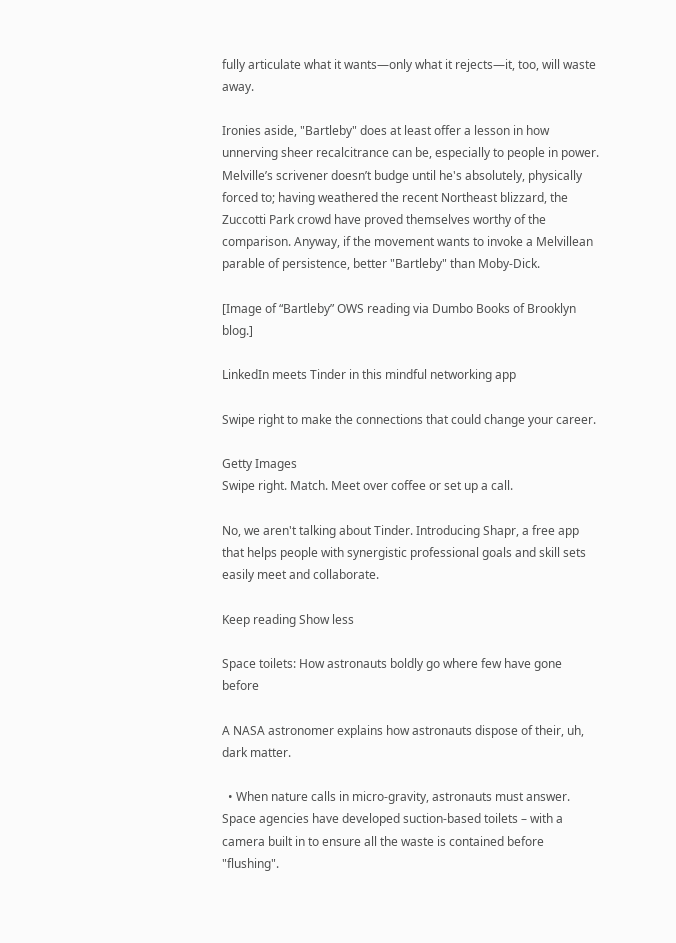fully articulate what it wants—only what it rejects—it, too, will waste away.

Ironies aside, "Bartleby" does at least offer a lesson in how unnerving sheer recalcitrance can be, especially to people in power. Melville’s scrivener doesn’t budge until he's absolutely, physically forced to; having weathered the recent Northeast blizzard, the Zuccotti Park crowd have proved themselves worthy of the comparison. Anyway, if the movement wants to invoke a Melvillean parable of persistence, better "Bartleby" than Moby-Dick.

[Image of “Bartleby” OWS reading via Dumbo Books of Brooklyn blog.]

LinkedIn meets Tinder in this mindful networking app

Swipe right to make the connections that could change your career.

Getty Images
Swipe right. Match. Meet over coffee or set up a call.

No, we aren't talking about Tinder. Introducing Shapr, a free app that helps people with synergistic professional goals and skill sets easily meet and collaborate.

Keep reading Show less

Space toilets: How astronauts boldly go where few have gone before

A NASA astronomer explains how astronauts dispose of their, uh, dark matter.

  • When nature calls in micro-gravity, astronauts must answer. Space agencies have developed suction-based toilets – with a camera built in to ensure all the waste is contained before "flushing".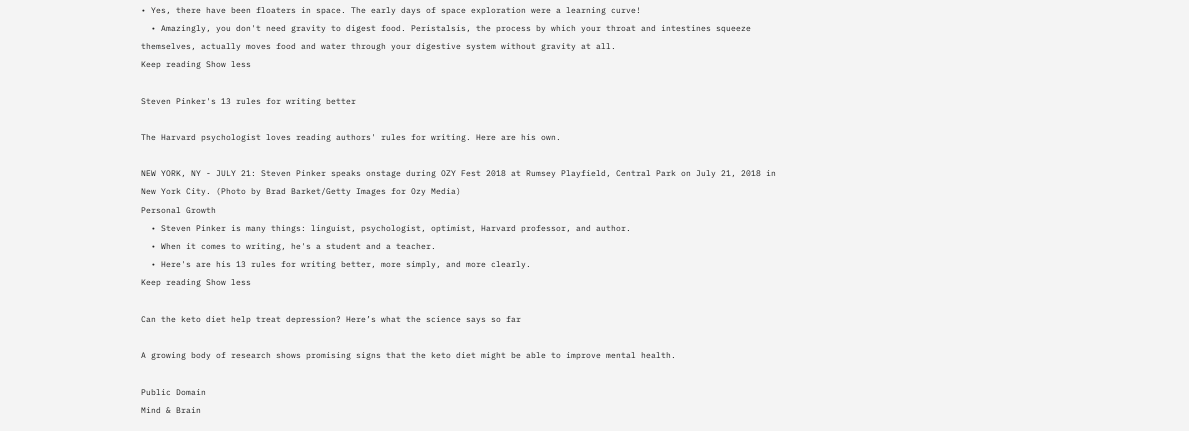• Yes, there have been floaters in space. The early days of space exploration were a learning curve!
  • Amazingly, you don't need gravity to digest food. Peristalsis, the process by which your throat and intestines squeeze themselves, actually moves food and water through your digestive system without gravity at all.
Keep reading Show less

Steven Pinker's 13 rules for writing better

The Harvard psychologist loves reading authors' rules for writing. Here are his own.

NEW YORK, NY - JULY 21: Steven Pinker speaks onstage during OZY Fest 2018 at Rumsey Playfield, Central Park on July 21, 2018 in New York City. (Photo by Brad Barket/Getty Images for Ozy Media)
Personal Growth
  • Steven Pinker is many things: linguist, psychologist, optimist, Harvard professor, and author.
  • When it comes to writing, he's a student and a teacher.
  • Here's are his 13 rules for writing better, more simply, and more clearly.
Keep reading Show less

Can the keto diet help treat depression? Here’s what the science says so far

A growing body of research shows promising signs that the keto diet might be able to improve mental health.

Public Domain
Mind & Brain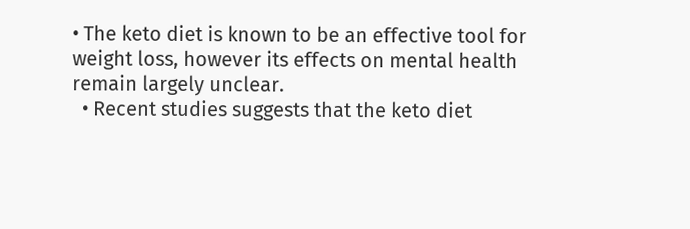• The keto diet is known to be an effective tool for weight loss, however its effects on mental health remain largely unclear.
  • Recent studies suggests that the keto diet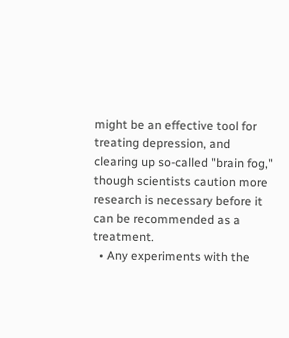might be an effective tool for treating depression, and clearing up so-called "brain fog," though scientists caution more research is necessary before it can be recommended as a treatment.
  • Any experiments with the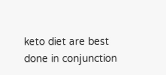keto diet are best done in conjunction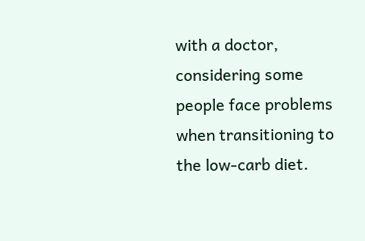with a doctor, considering some people face problems when transitioning to the low-carb diet.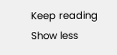Keep reading Show less